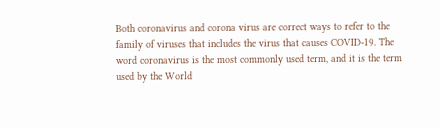Both coronavirus and corona virus are correct ways to refer to the family of viruses that includes the virus that causes COVID-19. The word coronavirus is the most commonly used term, and it is the term used by the World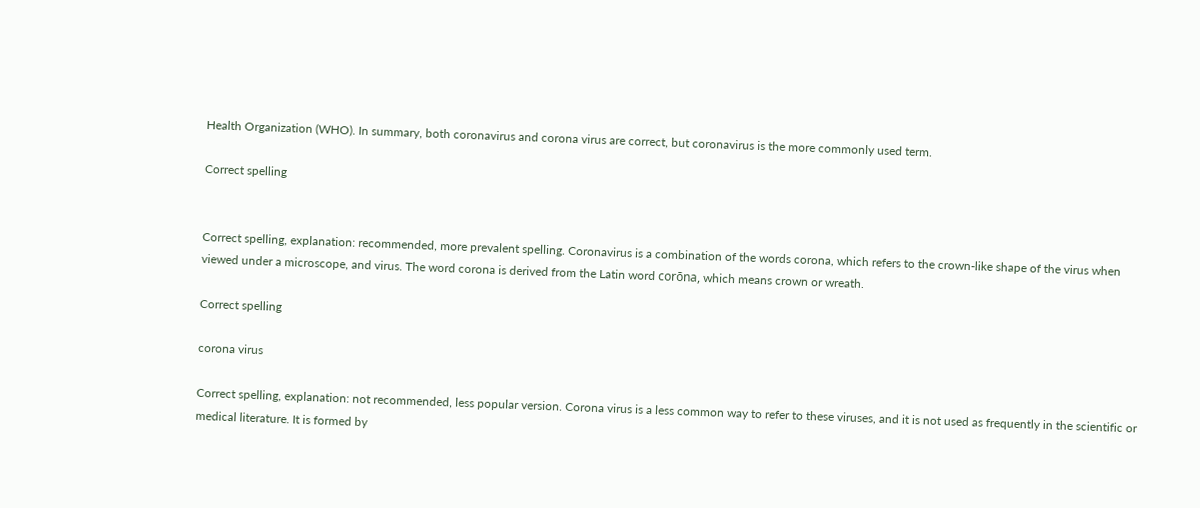Health Organization (WHO). In summary, both coronavirus and corona virus are correct, but coronavirus is the more commonly used term.

Correct spelling


Correct spelling, explanation: recommended, more prevalent spelling. Coronavirus is a combination of the words corona, which refers to the crown-like shape of the virus when viewed under a microscope, and virus. The word corona is derived from the Latin word corōna, which means crown or wreath.

Correct spelling

corona virus

Correct spelling, explanation: not recommended, less popular version. Corona virus is a less common way to refer to these viruses, and it is not used as frequently in the scientific or medical literature. It is formed by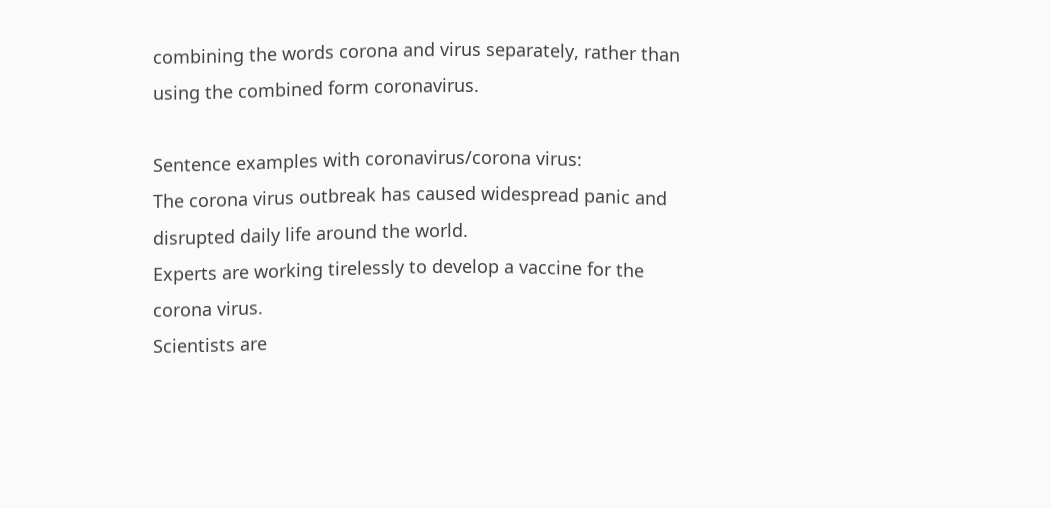combining the words corona and virus separately, rather than using the combined form coronavirus.

Sentence examples with coronavirus/corona virus:
The corona virus outbreak has caused widespread panic and disrupted daily life around the world.
Experts are working tirelessly to develop a vaccine for the corona virus.
Scientists are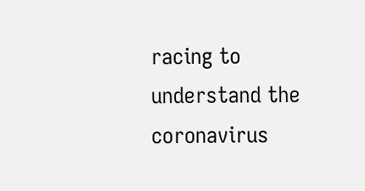racing to understand the coronavirus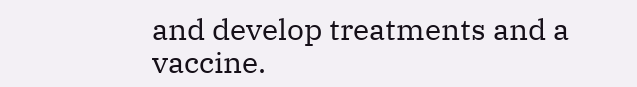and develop treatments and a vaccine.